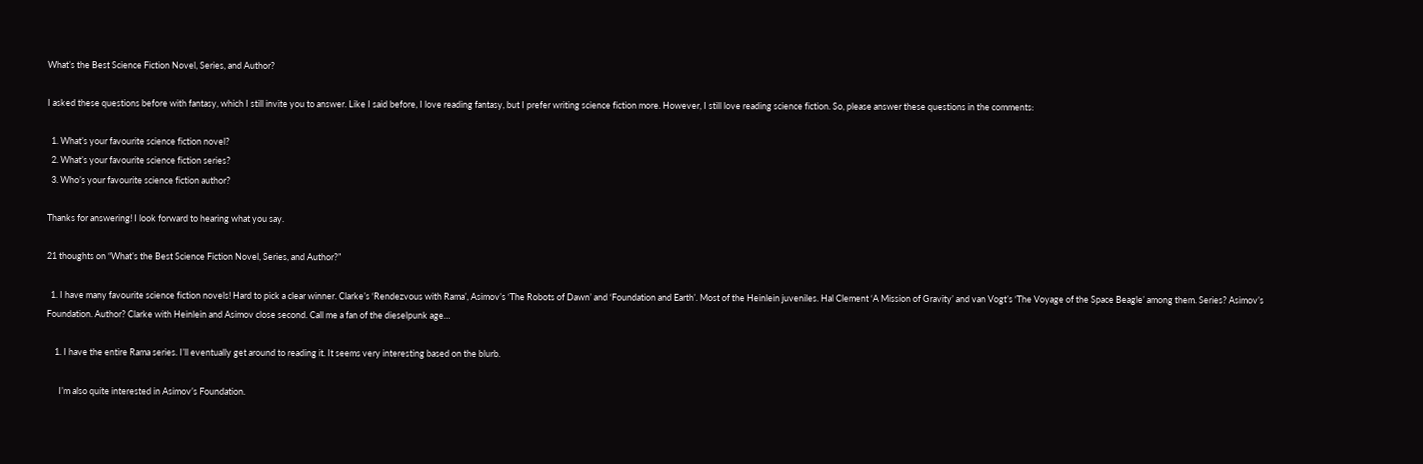What’s the Best Science Fiction Novel, Series, and Author?

I asked these questions before with fantasy, which I still invite you to answer. Like I said before, I love reading fantasy, but I prefer writing science fiction more. However, I still love reading science fiction. So, please answer these questions in the comments:

  1. What’s your favourite science fiction novel?
  2. What’s your favourite science fiction series?
  3. Who’s your favourite science fiction author?

Thanks for answering! I look forward to hearing what you say.

21 thoughts on “What’s the Best Science Fiction Novel, Series, and Author?”

  1. I have many favourite science fiction novels! Hard to pick a clear winner. Clarke’s ‘Rendezvous with Rama’, Asimov’s ‘The Robots of Dawn’ and ‘Foundation and Earth’. Most of the Heinlein juveniles. Hal Clement ‘A Mission of Gravity’ and van Vogt’s ‘The Voyage of the Space Beagle’ among them. Series? Asimov’s Foundation. Author? Clarke with Heinlein and Asimov close second. Call me a fan of the dieselpunk age…

    1. I have the entire Rama series. I’ll eventually get around to reading it. It seems very interesting based on the blurb.

      I’m also quite interested in Asimov’s Foundation.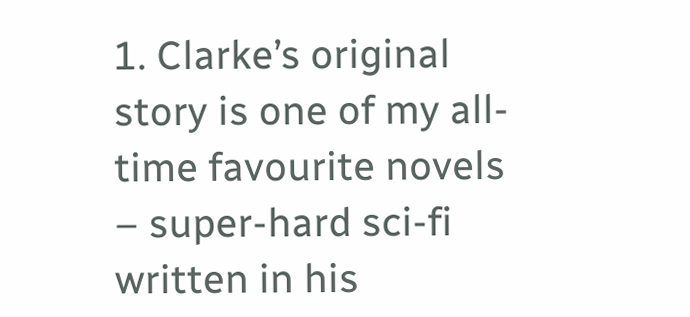1. Clarke’s original story is one of my all-time favourite novels – super-hard sci-fi written in his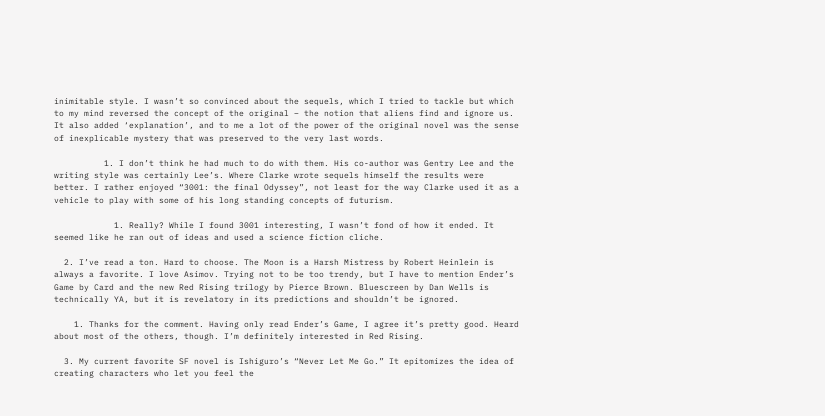inimitable style. I wasn’t so convinced about the sequels, which I tried to tackle but which to my mind reversed the concept of the original – the notion that aliens find and ignore us. It also added ‘explanation’, and to me a lot of the power of the original novel was the sense of inexplicable mystery that was preserved to the very last words.

          1. I don’t think he had much to do with them. His co-author was Gentry Lee and the writing style was certainly Lee’s. Where Clarke wrote sequels himself the results were better. I rather enjoyed “3001: the final Odyssey”, not least for the way Clarke used it as a vehicle to play with some of his long standing concepts of futurism.

            1. Really? While I found 3001 interesting, I wasn’t fond of how it ended. It seemed like he ran out of ideas and used a science fiction cliche.

  2. I’ve read a ton. Hard to choose. The Moon is a Harsh Mistress by Robert Heinlein is always a favorite. I love Asimov. Trying not to be too trendy, but I have to mention Ender’s Game by Card and the new Red Rising trilogy by Pierce Brown. Bluescreen by Dan Wells is technically YA, but it is revelatory in its predictions and shouldn’t be ignored.

    1. Thanks for the comment. Having only read Ender’s Game, I agree it’s pretty good. Heard about most of the others, though. I’m definitely interested in Red Rising.

  3. My current favorite SF novel is Ishiguro’s “Never Let Me Go.” It epitomizes the idea of creating characters who let you feel the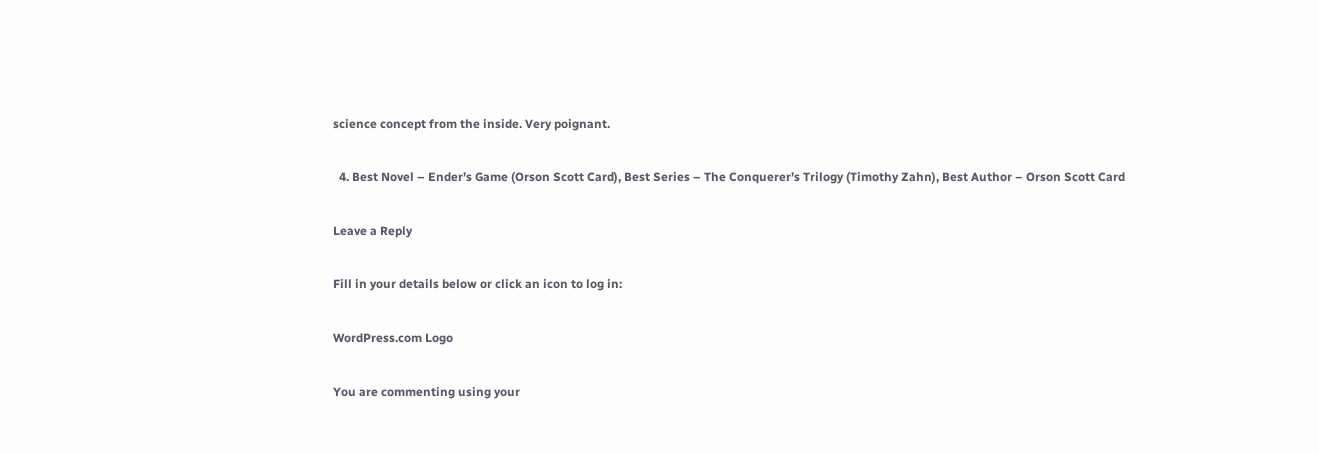science concept from the inside. Very poignant.

  4. Best Novel – Ender’s Game (Orson Scott Card), Best Series – The Conquerer’s Trilogy (Timothy Zahn), Best Author – Orson Scott Card

Leave a Reply

Fill in your details below or click an icon to log in:

WordPress.com Logo

You are commenting using your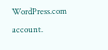WordPress.com account.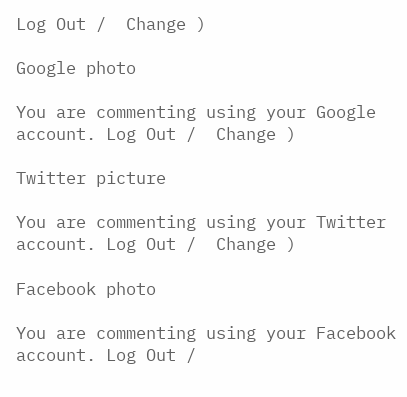Log Out /  Change )

Google photo

You are commenting using your Google account. Log Out /  Change )

Twitter picture

You are commenting using your Twitter account. Log Out /  Change )

Facebook photo

You are commenting using your Facebook account. Log Out /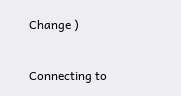Change )

Connecting to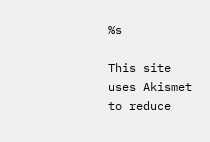%s

This site uses Akismet to reduce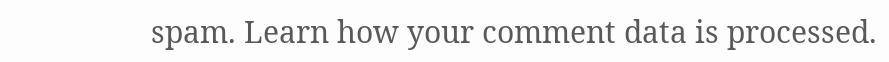spam. Learn how your comment data is processed.